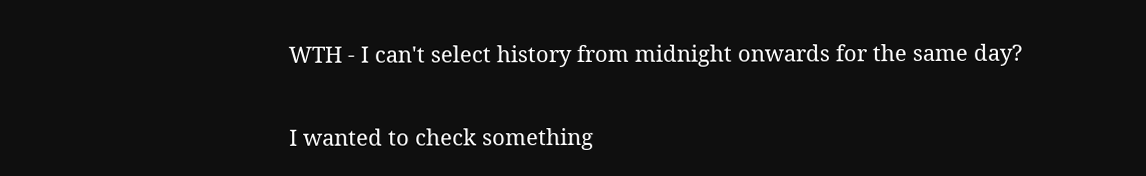WTH - I can't select history from midnight onwards for the same day?

I wanted to check something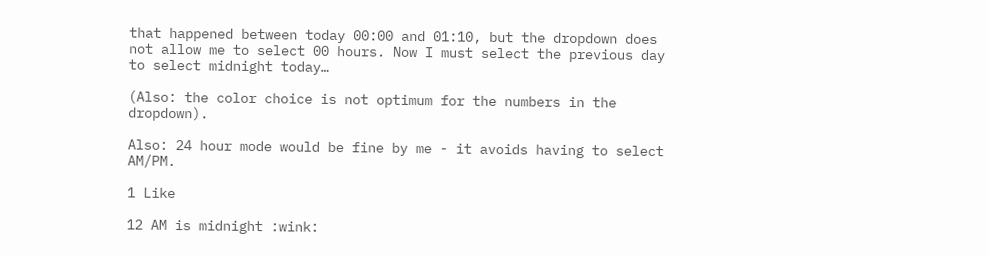that happened between today 00:00 and 01:10, but the dropdown does not allow me to select 00 hours. Now I must select the previous day to select midnight today…

(Also: the color choice is not optimum for the numbers in the dropdown).

Also: 24 hour mode would be fine by me - it avoids having to select AM/PM.

1 Like

12 AM is midnight :wink: